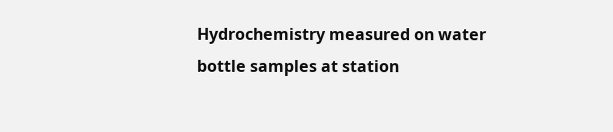Hydrochemistry measured on water bottle samples at station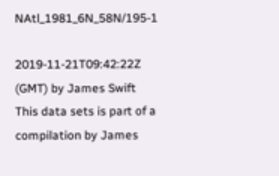NAtl_1981_6N_58N/195-1

2019-11-21T09:42:22Z (GMT) by James Swift
This data sets is part of a compilation by James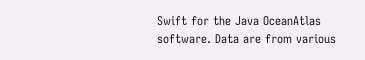Swift for the Java OceanAtlas software. Data are from various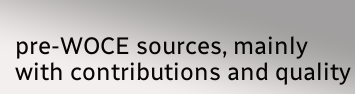pre-WOCE sources, mainly with contributions and quality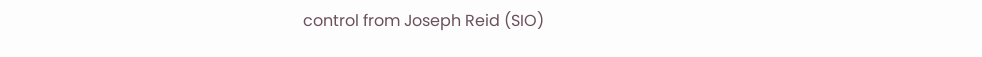control from Joseph Reid (SIO)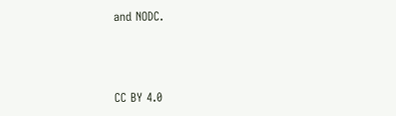and NODC.



CC BY 4.0